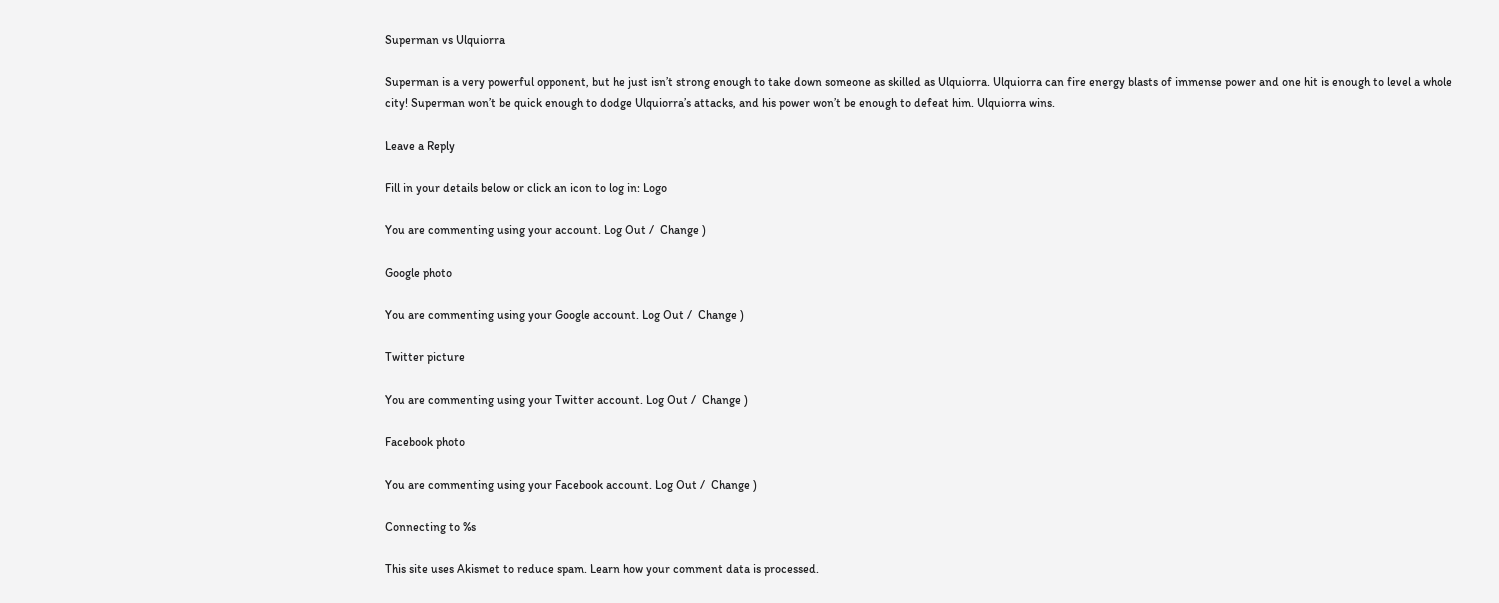Superman vs Ulquiorra

Superman is a very powerful opponent, but he just isn’t strong enough to take down someone as skilled as Ulquiorra. Ulquiorra can fire energy blasts of immense power and one hit is enough to level a whole city! Superman won’t be quick enough to dodge Ulquiorra’s attacks, and his power won’t be enough to defeat him. Ulquiorra wins.

Leave a Reply

Fill in your details below or click an icon to log in: Logo

You are commenting using your account. Log Out /  Change )

Google photo

You are commenting using your Google account. Log Out /  Change )

Twitter picture

You are commenting using your Twitter account. Log Out /  Change )

Facebook photo

You are commenting using your Facebook account. Log Out /  Change )

Connecting to %s

This site uses Akismet to reduce spam. Learn how your comment data is processed.